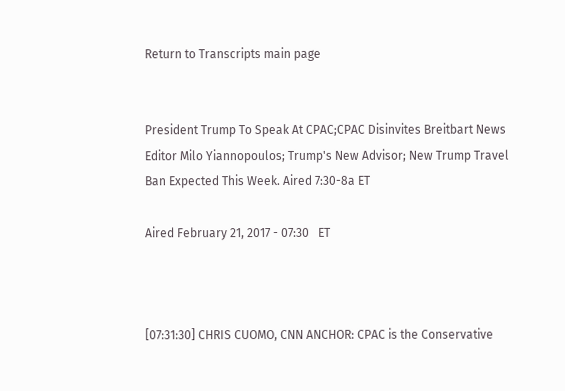Return to Transcripts main page


President Trump To Speak At CPAC;CPAC Disinvites Breitbart News Editor Milo Yiannopoulos; Trump's New Advisor; New Trump Travel Ban Expected This Week. Aired 7:30-8a ET

Aired February 21, 2017 - 07:30   ET



[07:31:30] CHRIS CUOMO, CNN ANCHOR: CPAC is the Conservative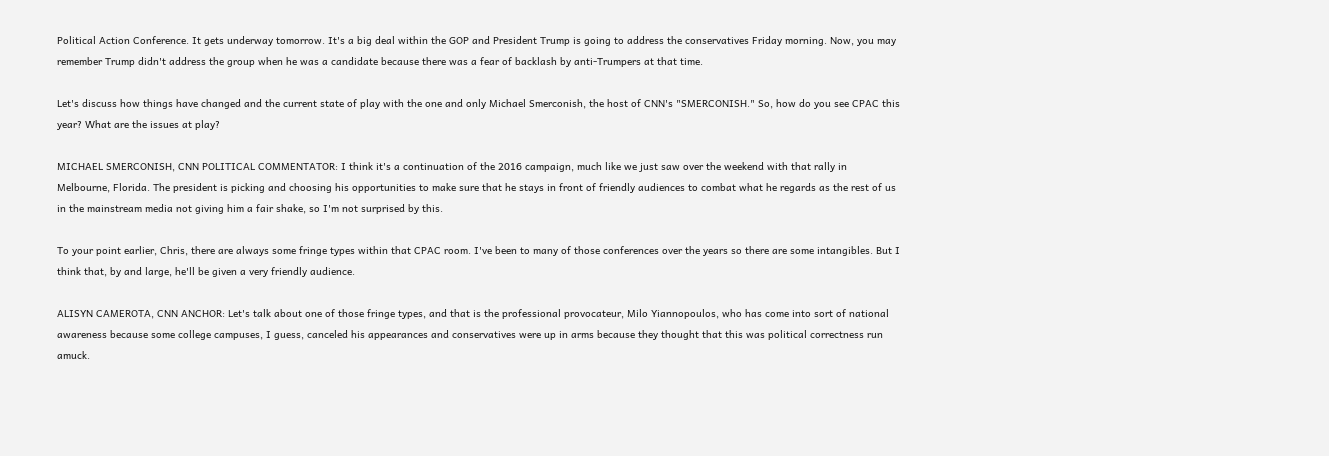Political Action Conference. It gets underway tomorrow. It's a big deal within the GOP and President Trump is going to address the conservatives Friday morning. Now, you may remember Trump didn't address the group when he was a candidate because there was a fear of backlash by anti-Trumpers at that time.

Let's discuss how things have changed and the current state of play with the one and only Michael Smerconish, the host of CNN's "SMERCONISH." So, how do you see CPAC this year? What are the issues at play?

MICHAEL SMERCONISH, CNN POLITICAL COMMENTATOR: I think it's a continuation of the 2016 campaign, much like we just saw over the weekend with that rally in Melbourne, Florida. The president is picking and choosing his opportunities to make sure that he stays in front of friendly audiences to combat what he regards as the rest of us in the mainstream media not giving him a fair shake, so I'm not surprised by this.

To your point earlier, Chris, there are always some fringe types within that CPAC room. I've been to many of those conferences over the years so there are some intangibles. But I think that, by and large, he'll be given a very friendly audience.

ALISYN CAMEROTA, CNN ANCHOR: Let's talk about one of those fringe types, and that is the professional provocateur, Milo Yiannopoulos, who has come into sort of national awareness because some college campuses, I guess, canceled his appearances and conservatives were up in arms because they thought that this was political correctness run amuck.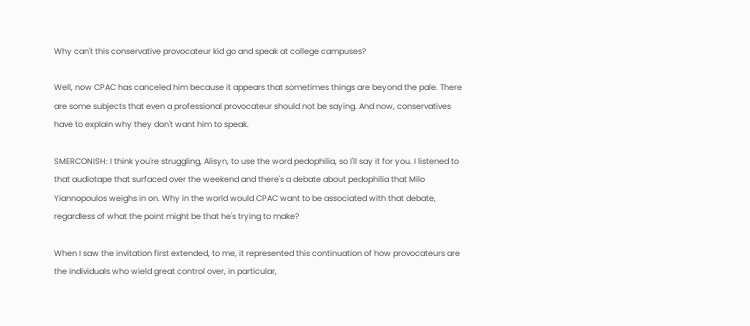Why can't this conservative provocateur kid go and speak at college campuses?

Well, now CPAC has canceled him because it appears that sometimes things are beyond the pale. There are some subjects that even a professional provocateur should not be saying. And now, conservatives have to explain why they don't want him to speak.

SMERCONISH: I think you're struggling, Alisyn, to use the word pedophilia, so I'll say it for you. I listened to that audiotape that surfaced over the weekend and there's a debate about pedophilia that Milo Yiannopoulos weighs in on. Why in the world would CPAC want to be associated with that debate, regardless of what the point might be that he's trying to make?

When I saw the invitation first extended, to me, it represented this continuation of how provocateurs are the individuals who wield great control over, in particular,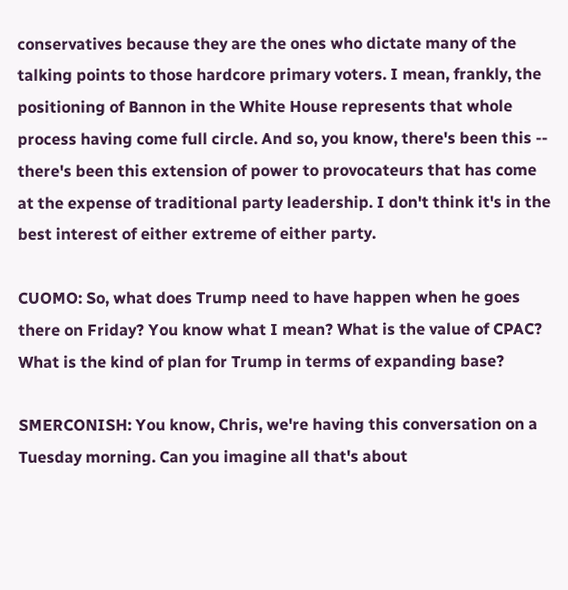conservatives because they are the ones who dictate many of the talking points to those hardcore primary voters. I mean, frankly, the positioning of Bannon in the White House represents that whole process having come full circle. And so, you know, there's been this -- there's been this extension of power to provocateurs that has come at the expense of traditional party leadership. I don't think it's in the best interest of either extreme of either party.

CUOMO: So, what does Trump need to have happen when he goes there on Friday? You know what I mean? What is the value of CPAC? What is the kind of plan for Trump in terms of expanding base?

SMERCONISH: You know, Chris, we're having this conversation on a Tuesday morning. Can you imagine all that's about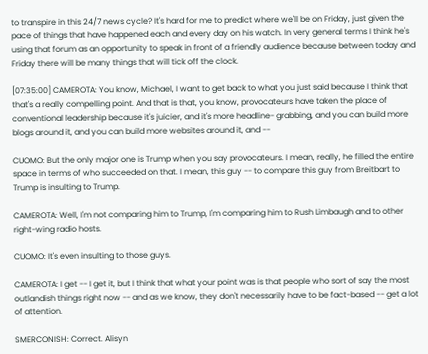to transpire in this 24/7 news cycle? It's hard for me to predict where we'll be on Friday, just given the pace of things that have happened each and every day on his watch. In very general terms I think he's using that forum as an opportunity to speak in front of a friendly audience because between today and Friday there will be many things that will tick off the clock.

[07:35:00] CAMEROTA: You know, Michael, I want to get back to what you just said because I think that that's a really compelling point. And that is that, you know, provocateurs have taken the place of conventional leadership because it's juicier, and it's more headline- grabbing, and you can build more blogs around it, and you can build more websites around it, and --

CUOMO: But the only major one is Trump when you say provocateurs. I mean, really, he filled the entire space in terms of who succeeded on that. I mean, this guy -- to compare this guy from Breitbart to Trump is insulting to Trump.

CAMEROTA: Well, I'm not comparing him to Trump, I'm comparing him to Rush Limbaugh and to other right-wing radio hosts.

CUOMO: It's even insulting to those guys.

CAMEROTA: I get -- I get it, but I think that what your point was is that people who sort of say the most outlandish things right now -- and as we know, they don't necessarily have to be fact-based -- get a lot of attention.

SMERCONISH: Correct. Alisyn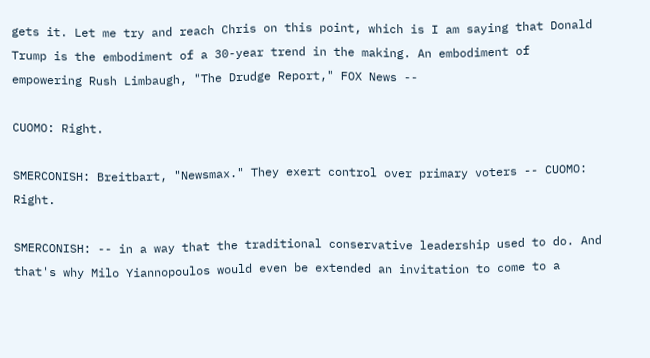gets it. Let me try and reach Chris on this point, which is I am saying that Donald Trump is the embodiment of a 30-year trend in the making. An embodiment of empowering Rush Limbaugh, "The Drudge Report," FOX News --

CUOMO: Right.

SMERCONISH: Breitbart, "Newsmax." They exert control over primary voters -- CUOMO: Right.

SMERCONISH: -- in a way that the traditional conservative leadership used to do. And that's why Milo Yiannopoulos would even be extended an invitation to come to a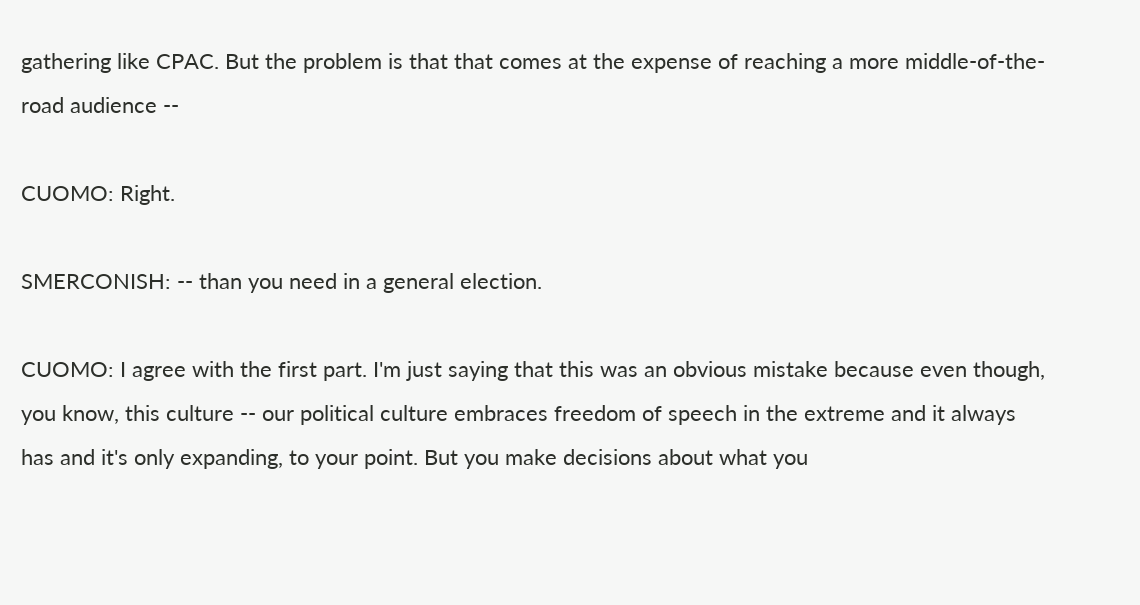gathering like CPAC. But the problem is that that comes at the expense of reaching a more middle-of-the-road audience --

CUOMO: Right.

SMERCONISH: -- than you need in a general election.

CUOMO: I agree with the first part. I'm just saying that this was an obvious mistake because even though, you know, this culture -- our political culture embraces freedom of speech in the extreme and it always has and it's only expanding, to your point. But you make decisions about what you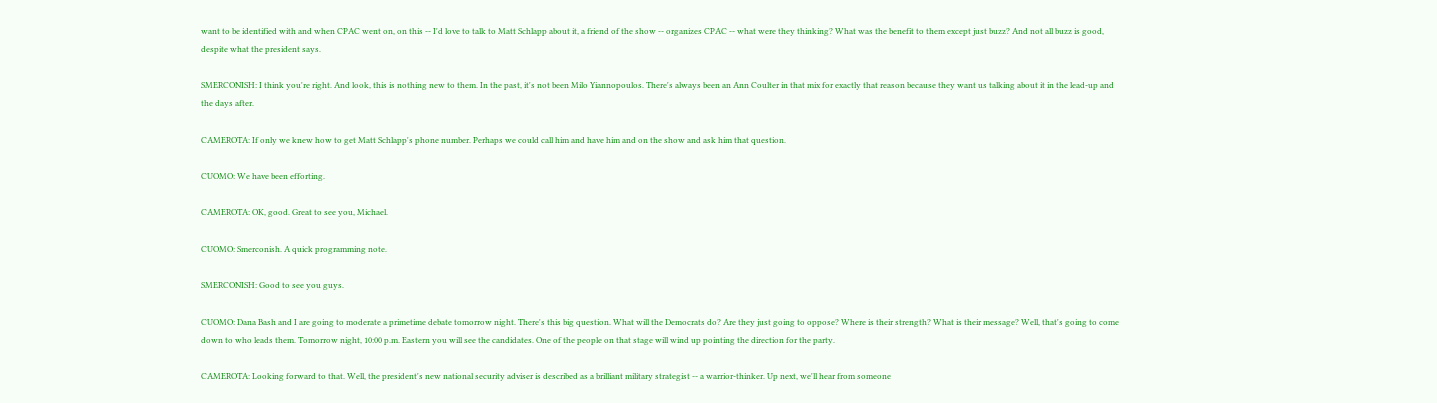want to be identified with and when CPAC went on, on this -- I'd love to talk to Matt Schlapp about it, a friend of the show -- organizes CPAC -- what were they thinking? What was the benefit to them except just buzz? And not all buzz is good, despite what the president says.

SMERCONISH: I think you're right. And look, this is nothing new to them. In the past, it's not been Milo Yiannopoulos. There's always been an Ann Coulter in that mix for exactly that reason because they want us talking about it in the lead-up and the days after.

CAMEROTA: If only we knew how to get Matt Schlapp's phone number. Perhaps we could call him and have him and on the show and ask him that question.

CUOMO: We have been efforting.

CAMEROTA: OK, good. Great to see you, Michael.

CUOMO: Smerconish. A quick programming note.

SMERCONISH: Good to see you guys.

CUOMO: Dana Bash and I are going to moderate a primetime debate tomorrow night. There's this big question. What will the Democrats do? Are they just going to oppose? Where is their strength? What is their message? Well, that's going to come down to who leads them. Tomorrow night, 10:00 p.m. Eastern you will see the candidates. One of the people on that stage will wind up pointing the direction for the party.

CAMEROTA: Looking forward to that. Well, the president's new national security adviser is described as a brilliant military strategist -- a warrior-thinker. Up next, we'll hear from someone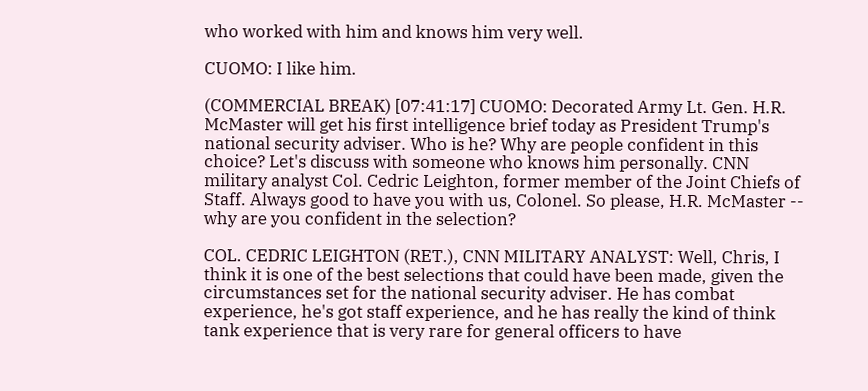who worked with him and knows him very well.

CUOMO: I like him.

(COMMERCIAL BREAK) [07:41:17] CUOMO: Decorated Army Lt. Gen. H.R. McMaster will get his first intelligence brief today as President Trump's national security adviser. Who is he? Why are people confident in this choice? Let's discuss with someone who knows him personally. CNN military analyst Col. Cedric Leighton, former member of the Joint Chiefs of Staff. Always good to have you with us, Colonel. So please, H.R. McMaster -- why are you confident in the selection?

COL. CEDRIC LEIGHTON (RET.), CNN MILITARY ANALYST: Well, Chris, I think it is one of the best selections that could have been made, given the circumstances set for the national security adviser. He has combat experience, he's got staff experience, and he has really the kind of think tank experience that is very rare for general officers to have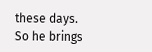these days. So he brings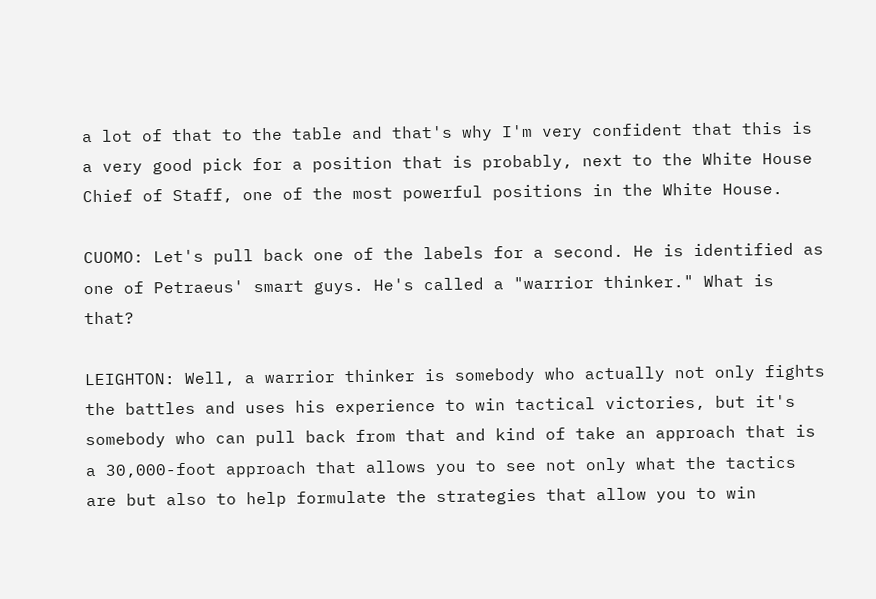a lot of that to the table and that's why I'm very confident that this is a very good pick for a position that is probably, next to the White House Chief of Staff, one of the most powerful positions in the White House.

CUOMO: Let's pull back one of the labels for a second. He is identified as one of Petraeus' smart guys. He's called a "warrior thinker." What is that?

LEIGHTON: Well, a warrior thinker is somebody who actually not only fights the battles and uses his experience to win tactical victories, but it's somebody who can pull back from that and kind of take an approach that is a 30,000-foot approach that allows you to see not only what the tactics are but also to help formulate the strategies that allow you to win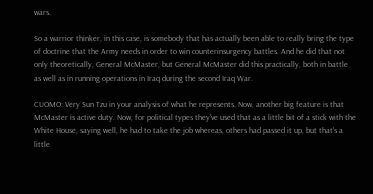wars.

So a warrior thinker, in this case, is somebody that has actually been able to really bring the type of doctrine that the Army needs in order to win counterinsurgency battles. And he did that not only theoretically, General McMaster, but General McMaster did this practically, both in battle as well as in running operations in Iraq during the second Iraq War.

CUOMO: Very Sun Tzu in your analysis of what he represents. Now, another big feature is that McMaster is active duty. Now, for political types they've used that as a little bit of a stick with the White House, saying well, he had to take the job whereas, others had passed it up, but that's a little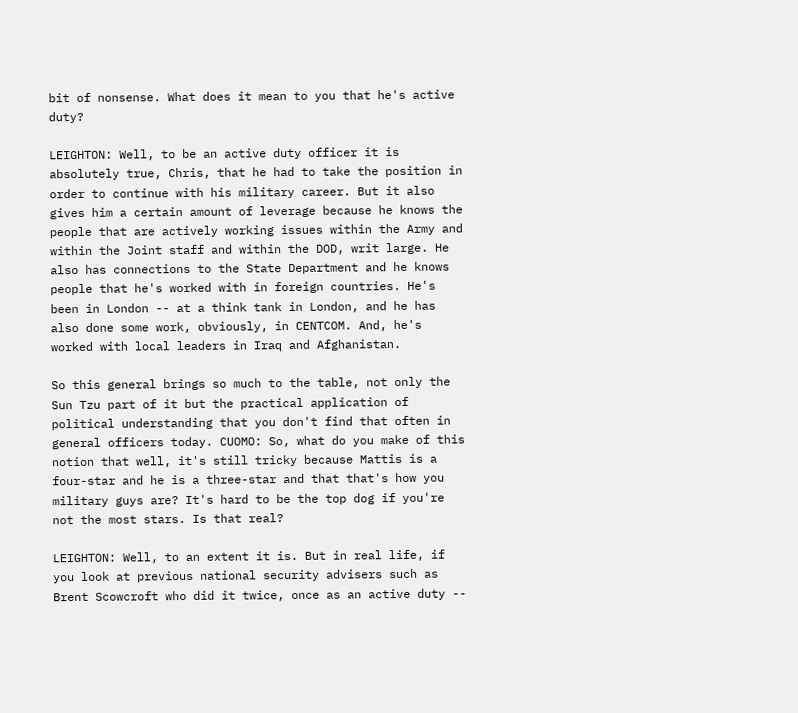bit of nonsense. What does it mean to you that he's active duty?

LEIGHTON: Well, to be an active duty officer it is absolutely true, Chris, that he had to take the position in order to continue with his military career. But it also gives him a certain amount of leverage because he knows the people that are actively working issues within the Army and within the Joint staff and within the DOD, writ large. He also has connections to the State Department and he knows people that he's worked with in foreign countries. He's been in London -- at a think tank in London, and he has also done some work, obviously, in CENTCOM. And, he's worked with local leaders in Iraq and Afghanistan.

So this general brings so much to the table, not only the Sun Tzu part of it but the practical application of political understanding that you don't find that often in general officers today. CUOMO: So, what do you make of this notion that well, it's still tricky because Mattis is a four-star and he is a three-star and that that's how you military guys are? It's hard to be the top dog if you're not the most stars. Is that real?

LEIGHTON: Well, to an extent it is. But in real life, if you look at previous national security advisers such as Brent Scowcroft who did it twice, once as an active duty --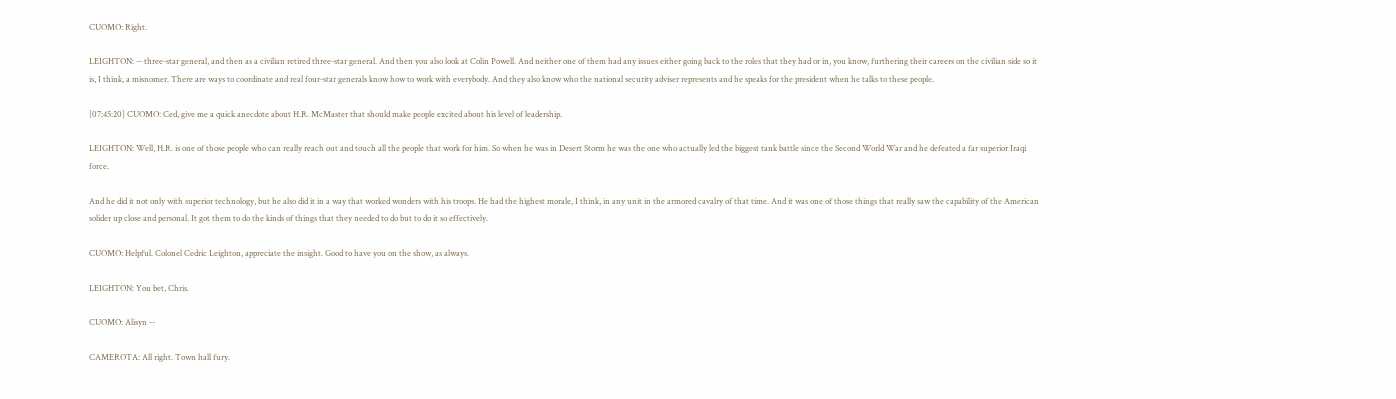CUOMO: Right.

LEIGHTON: -- three-star general, and then as a civilian retired three-star general. And then you also look at Colin Powell. And neither one of them had any issues either going back to the roles that they had or in, you know, furthering their careers on the civilian side so it is, I think, a misnomer. There are ways to coordinate and real four-star generals know how to work with everybody. And they also know who the national security adviser represents and he speaks for the president when he talks to these people.

[07:45:20] CUOMO: Ced, give me a quick anecdote about H.R. McMaster that should make people excited about his level of leadership.

LEIGHTON: Well, H.R. is one of those people who can really reach out and touch all the people that work for him. So when he was in Desert Storm he was the one who actually led the biggest tank battle since the Second World War and he defeated a far superior Iraqi force.

And he did it not only with superior technology, but he also did it in a way that worked wonders with his troops. He had the highest morale, I think, in any unit in the armored cavalry of that time. And it was one of those things that really saw the capability of the American solider up close and personal. It got them to do the kinds of things that they needed to do but to do it so effectively.

CUOMO: Helpful. Colonel Cedric Leighton, appreciate the insight. Good to have you on the show, as always.

LEIGHTON: You bet, Chris.

CUOMO: Alisyn --

CAMEROTA: All right. Town hall fury.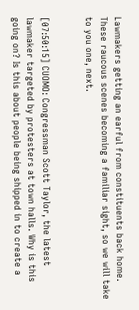Lawmakers getting an earful from constituents back home. These raucous scenes becoming a familiar sight, so we will take to you one, next.


[07:50:15] CUOMO: Congressman Scott Taylor, the latest lawmaker targeted by protesters at town halls. Why is this going on? Is this about people being shipped in to create a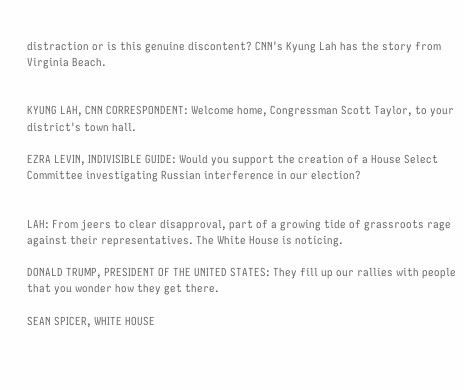distraction or is this genuine discontent? CNN's Kyung Lah has the story from Virginia Beach.


KYUNG LAH, CNN CORRESPONDENT: Welcome home, Congressman Scott Taylor, to your district's town hall.

EZRA LEVIN, INDIVISIBLE GUIDE: Would you support the creation of a House Select Committee investigating Russian interference in our election?


LAH: From jeers to clear disapproval, part of a growing tide of grassroots rage against their representatives. The White House is noticing.

DONALD TRUMP, PRESIDENT OF THE UNITED STATES: They fill up our rallies with people that you wonder how they get there.

SEAN SPICER, WHITE HOUSE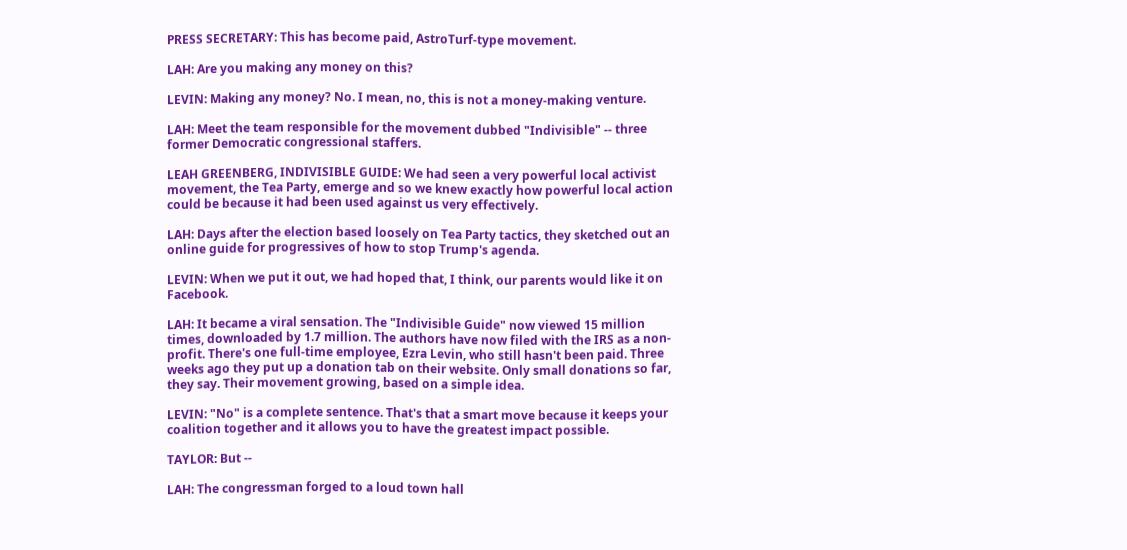PRESS SECRETARY: This has become paid, AstroTurf-type movement.

LAH: Are you making any money on this?

LEVIN: Making any money? No. I mean, no, this is not a money-making venture.

LAH: Meet the team responsible for the movement dubbed "Indivisible" -- three former Democratic congressional staffers.

LEAH GREENBERG, INDIVISIBLE GUIDE: We had seen a very powerful local activist movement, the Tea Party, emerge and so we knew exactly how powerful local action could be because it had been used against us very effectively.

LAH: Days after the election based loosely on Tea Party tactics, they sketched out an online guide for progressives of how to stop Trump's agenda.

LEVIN: When we put it out, we had hoped that, I think, our parents would like it on Facebook.

LAH: It became a viral sensation. The "Indivisible Guide" now viewed 15 million times, downloaded by 1.7 million. The authors have now filed with the IRS as a non-profit. There's one full-time employee, Ezra Levin, who still hasn't been paid. Three weeks ago they put up a donation tab on their website. Only small donations so far, they say. Their movement growing, based on a simple idea.

LEVIN: "No" is a complete sentence. That's that a smart move because it keeps your coalition together and it allows you to have the greatest impact possible.

TAYLOR: But --

LAH: The congressman forged to a loud town hall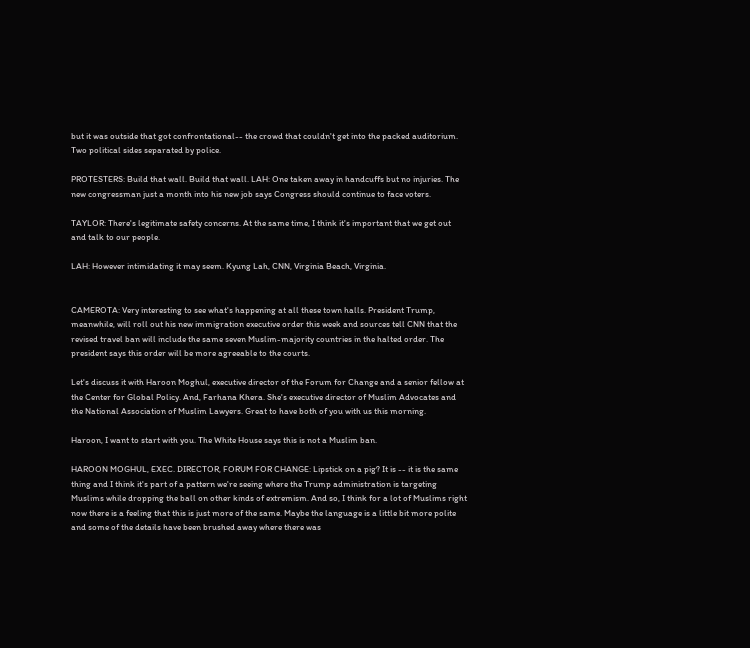but it was outside that got confrontational-- the crowd that couldn't get into the packed auditorium. Two political sides separated by police.

PROTESTERS: Build that wall. Build that wall. LAH: One taken away in handcuffs but no injuries. The new congressman just a month into his new job says Congress should continue to face voters.

TAYLOR: There's legitimate safety concerns. At the same time, I think it's important that we get out and talk to our people.

LAH: However intimidating it may seem. Kyung Lah, CNN, Virginia Beach, Virginia.


CAMEROTA: Very interesting to see what's happening at all these town halls. President Trump, meanwhile, will roll out his new immigration executive order this week and sources tell CNN that the revised travel ban will include the same seven Muslim-majority countries in the halted order. The president says this order will be more agreeable to the courts.

Let's discuss it with Haroon Moghul, executive director of the Forum for Change and a senior fellow at the Center for Global Policy. And, Farhana Khera. She's executive director of Muslim Advocates and the National Association of Muslim Lawyers. Great to have both of you with us this morning.

Haroon, I want to start with you. The White House says this is not a Muslim ban.

HAROON MOGHUL, EXEC. DIRECTOR, FORUM FOR CHANGE: Lipstick on a pig? It is -- it is the same thing and I think it's part of a pattern we're seeing where the Trump administration is targeting Muslims while dropping the ball on other kinds of extremism. And so, I think for a lot of Muslims right now there is a feeling that this is just more of the same. Maybe the language is a little bit more polite and some of the details have been brushed away where there was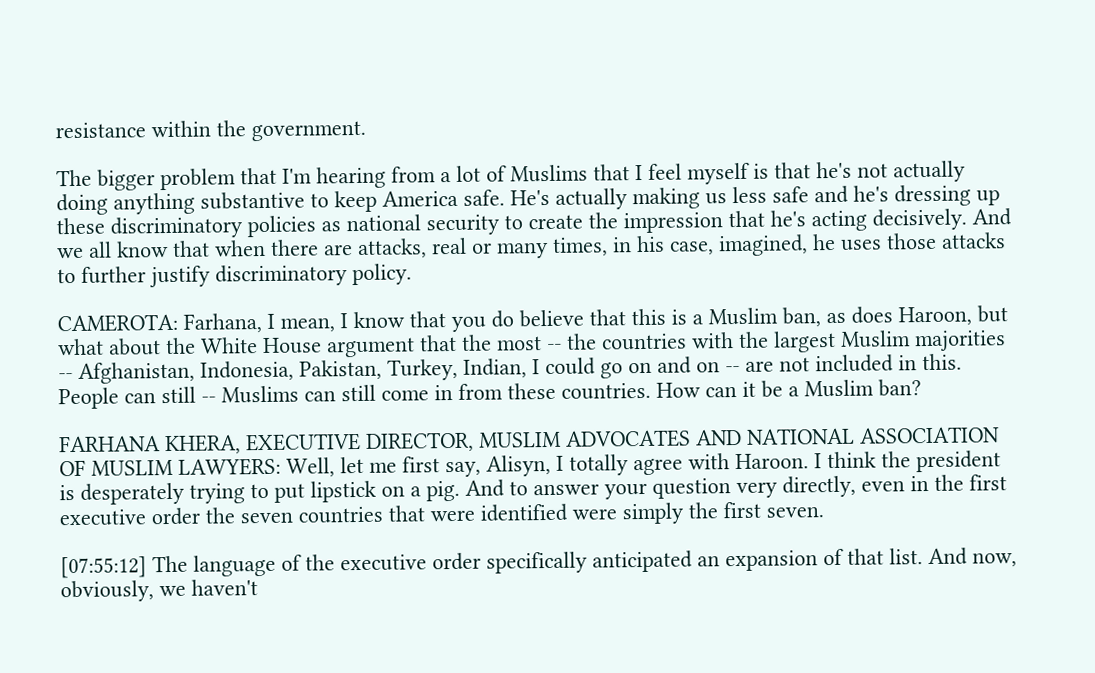resistance within the government.

The bigger problem that I'm hearing from a lot of Muslims that I feel myself is that he's not actually doing anything substantive to keep America safe. He's actually making us less safe and he's dressing up these discriminatory policies as national security to create the impression that he's acting decisively. And we all know that when there are attacks, real or many times, in his case, imagined, he uses those attacks to further justify discriminatory policy.

CAMEROTA: Farhana, I mean, I know that you do believe that this is a Muslim ban, as does Haroon, but what about the White House argument that the most -- the countries with the largest Muslim majorities -- Afghanistan, Indonesia, Pakistan, Turkey, Indian, I could go on and on -- are not included in this. People can still -- Muslims can still come in from these countries. How can it be a Muslim ban?

FARHANA KHERA, EXECUTIVE DIRECTOR, MUSLIM ADVOCATES AND NATIONAL ASSOCIATION OF MUSLIM LAWYERS: Well, let me first say, Alisyn, I totally agree with Haroon. I think the president is desperately trying to put lipstick on a pig. And to answer your question very directly, even in the first executive order the seven countries that were identified were simply the first seven.

[07:55:12] The language of the executive order specifically anticipated an expansion of that list. And now, obviously, we haven't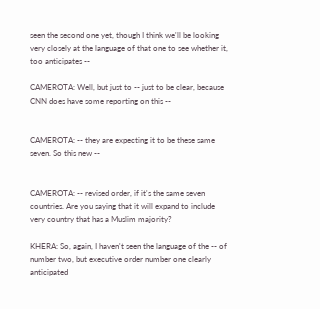seen the second one yet, though I think we'll be looking very closely at the language of that one to see whether it, too anticipates --

CAMEROTA: Well, but just to -- just to be clear, because CNN does have some reporting on this --


CAMEROTA: -- they are expecting it to be these same seven. So this new --


CAMEROTA: -- revised order, if it's the same seven countries. Are you saying that it will expand to include very country that has a Muslim majority?

KHERA: So, again, I haven't seen the language of the -- of number two, but executive order number one clearly anticipated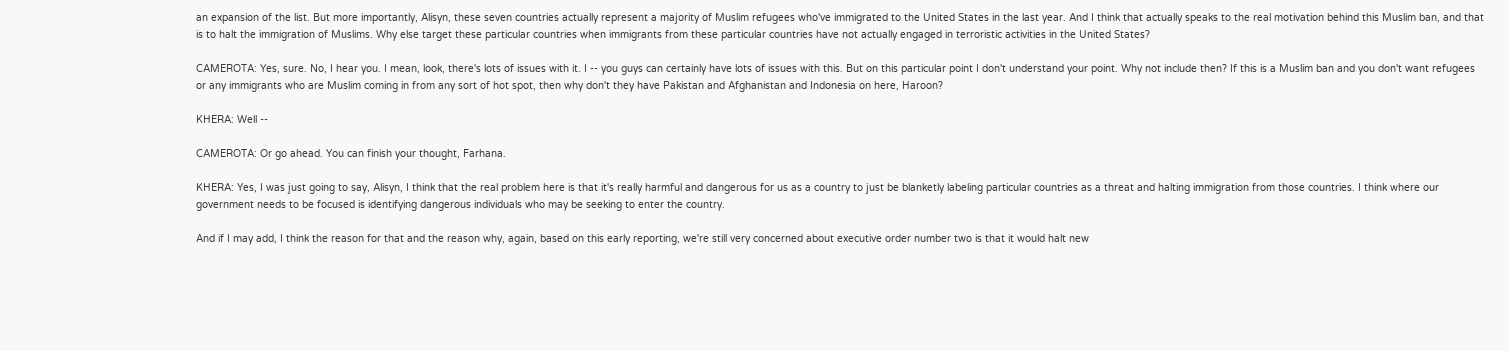an expansion of the list. But more importantly, Alisyn, these seven countries actually represent a majority of Muslim refugees who've immigrated to the United States in the last year. And I think that actually speaks to the real motivation behind this Muslim ban, and that is to halt the immigration of Muslims. Why else target these particular countries when immigrants from these particular countries have not actually engaged in terroristic activities in the United States?

CAMEROTA: Yes, sure. No, I hear you. I mean, look, there's lots of issues with it. I -- you guys can certainly have lots of issues with this. But on this particular point I don't understand your point. Why not include then? If this is a Muslim ban and you don't want refugees or any immigrants who are Muslim coming in from any sort of hot spot, then why don't they have Pakistan and Afghanistan and Indonesia on here, Haroon?

KHERA: Well --

CAMEROTA: Or go ahead. You can finish your thought, Farhana.

KHERA: Yes, I was just going to say, Alisyn, I think that the real problem here is that it's really harmful and dangerous for us as a country to just be blanketly labeling particular countries as a threat and halting immigration from those countries. I think where our government needs to be focused is identifying dangerous individuals who may be seeking to enter the country.

And if I may add, I think the reason for that and the reason why, again, based on this early reporting, we're still very concerned about executive order number two is that it would halt new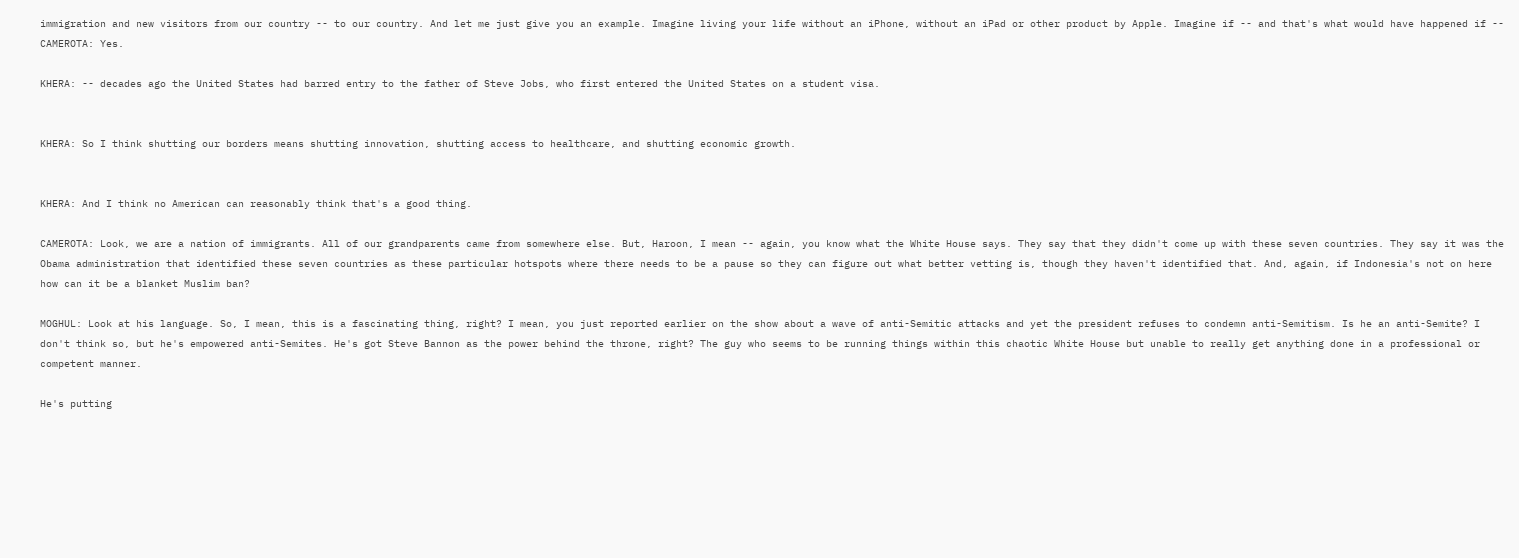immigration and new visitors from our country -- to our country. And let me just give you an example. Imagine living your life without an iPhone, without an iPad or other product by Apple. Imagine if -- and that's what would have happened if -- CAMEROTA: Yes.

KHERA: -- decades ago the United States had barred entry to the father of Steve Jobs, who first entered the United States on a student visa.


KHERA: So I think shutting our borders means shutting innovation, shutting access to healthcare, and shutting economic growth.


KHERA: And I think no American can reasonably think that's a good thing.

CAMEROTA: Look, we are a nation of immigrants. All of our grandparents came from somewhere else. But, Haroon, I mean -- again, you know what the White House says. They say that they didn't come up with these seven countries. They say it was the Obama administration that identified these seven countries as these particular hotspots where there needs to be a pause so they can figure out what better vetting is, though they haven't identified that. And, again, if Indonesia's not on here how can it be a blanket Muslim ban?

MOGHUL: Look at his language. So, I mean, this is a fascinating thing, right? I mean, you just reported earlier on the show about a wave of anti-Semitic attacks and yet the president refuses to condemn anti-Semitism. Is he an anti-Semite? I don't think so, but he's empowered anti-Semites. He's got Steve Bannon as the power behind the throne, right? The guy who seems to be running things within this chaotic White House but unable to really get anything done in a professional or competent manner.

He's putting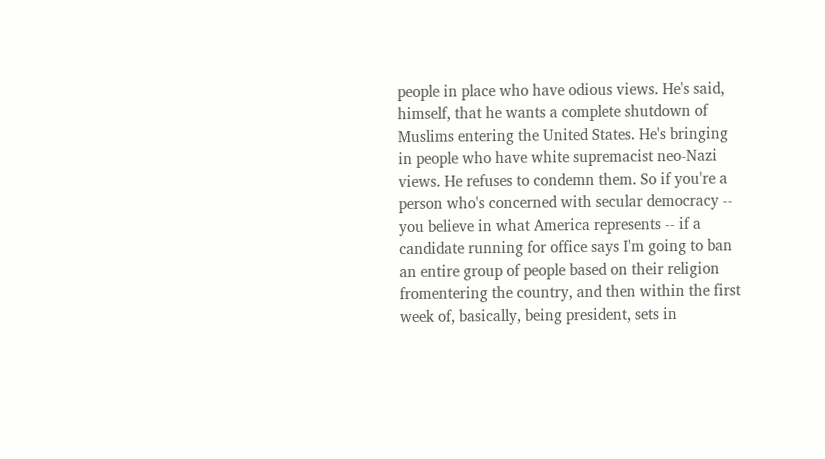people in place who have odious views. He's said, himself, that he wants a complete shutdown of Muslims entering the United States. He's bringing in people who have white supremacist neo-Nazi views. He refuses to condemn them. So if you're a person who's concerned with secular democracy -- you believe in what America represents -- if a candidate running for office says I'm going to ban an entire group of people based on their religion fromentering the country, and then within the first week of, basically, being president, sets in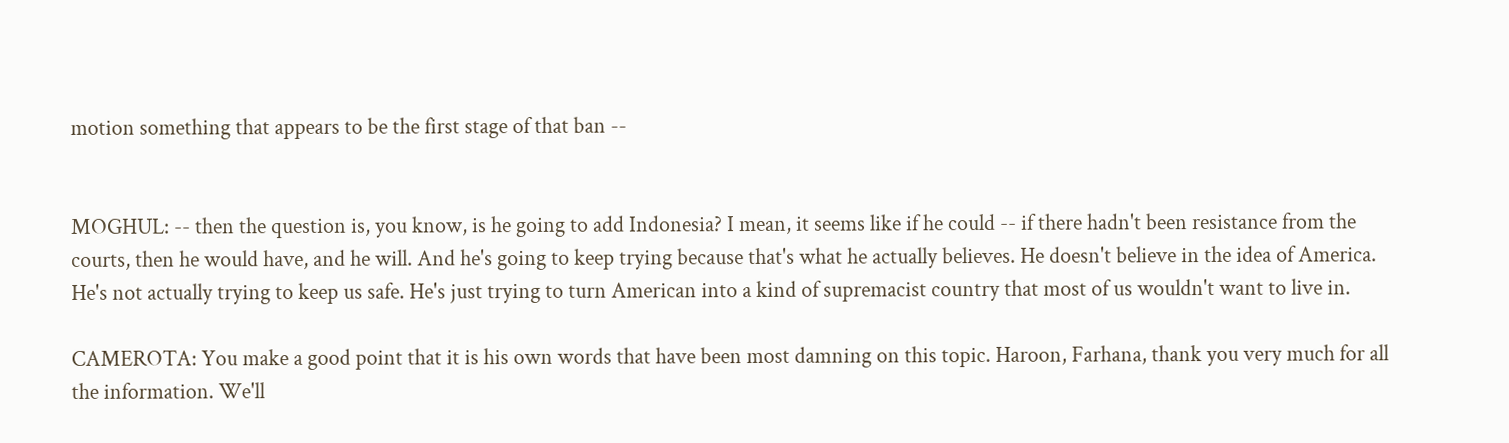motion something that appears to be the first stage of that ban --


MOGHUL: -- then the question is, you know, is he going to add Indonesia? I mean, it seems like if he could -- if there hadn't been resistance from the courts, then he would have, and he will. And he's going to keep trying because that's what he actually believes. He doesn't believe in the idea of America. He's not actually trying to keep us safe. He's just trying to turn American into a kind of supremacist country that most of us wouldn't want to live in.

CAMEROTA: You make a good point that it is his own words that have been most damning on this topic. Haroon, Farhana, thank you very much for all the information. We'll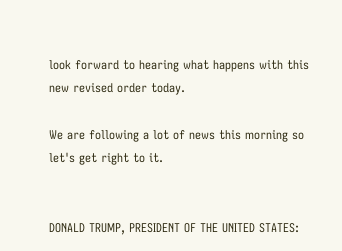look forward to hearing what happens with this new revised order today.

We are following a lot of news this morning so let's get right to it.


DONALD TRUMP, PRESIDENT OF THE UNITED STATES: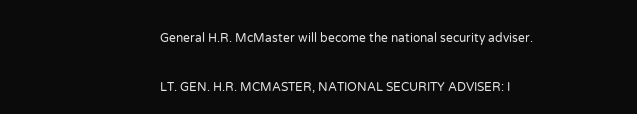General H.R. McMaster will become the national security adviser.

LT. GEN. H.R. MCMASTER, NATIONAL SECURITY ADVISER: I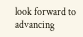look forward to advancing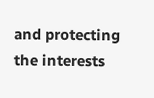and protecting the interests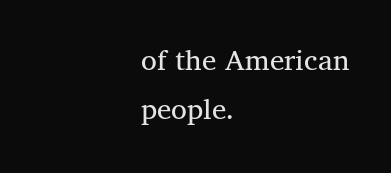of the American people.